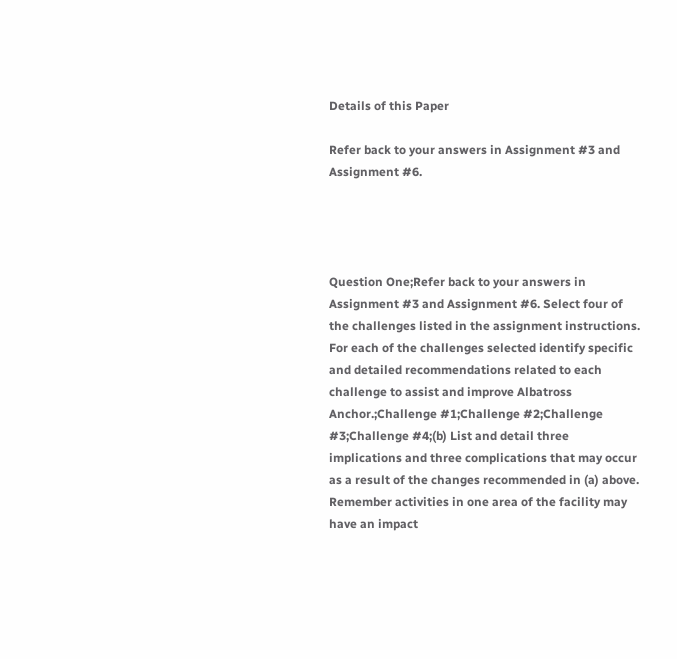Details of this Paper

Refer back to your answers in Assignment #3 and Assignment #6.




Question One;Refer back to your answers in Assignment #3 and Assignment #6. Select four of the challenges listed in the assignment instructions. For each of the challenges selected identify specific and detailed recommendations related to each challenge to assist and improve Albatross Anchor.;Challenge #1;Challenge #2;Challenge #3;Challenge #4;(b) List and detail three implications and three complications that may occur as a result of the changes recommended in (a) above. Remember activities in one area of the facility may have an impact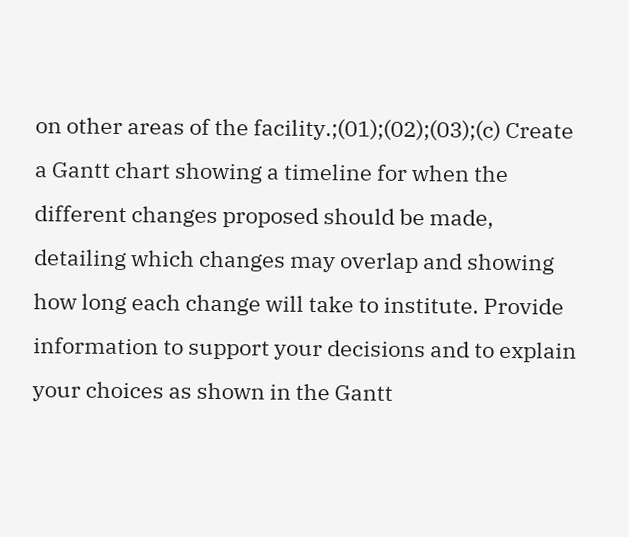on other areas of the facility.;(01);(02);(03);(c) Create a Gantt chart showing a timeline for when the different changes proposed should be made, detailing which changes may overlap and showing how long each change will take to institute. Provide information to support your decisions and to explain your choices as shown in the Gantt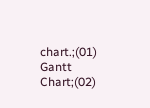chart.;(01) Gantt Chart;(02)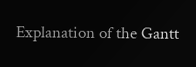Explanation of the Gantt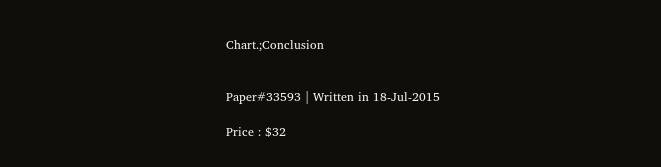Chart.;Conclusion


Paper#33593 | Written in 18-Jul-2015

Price : $32